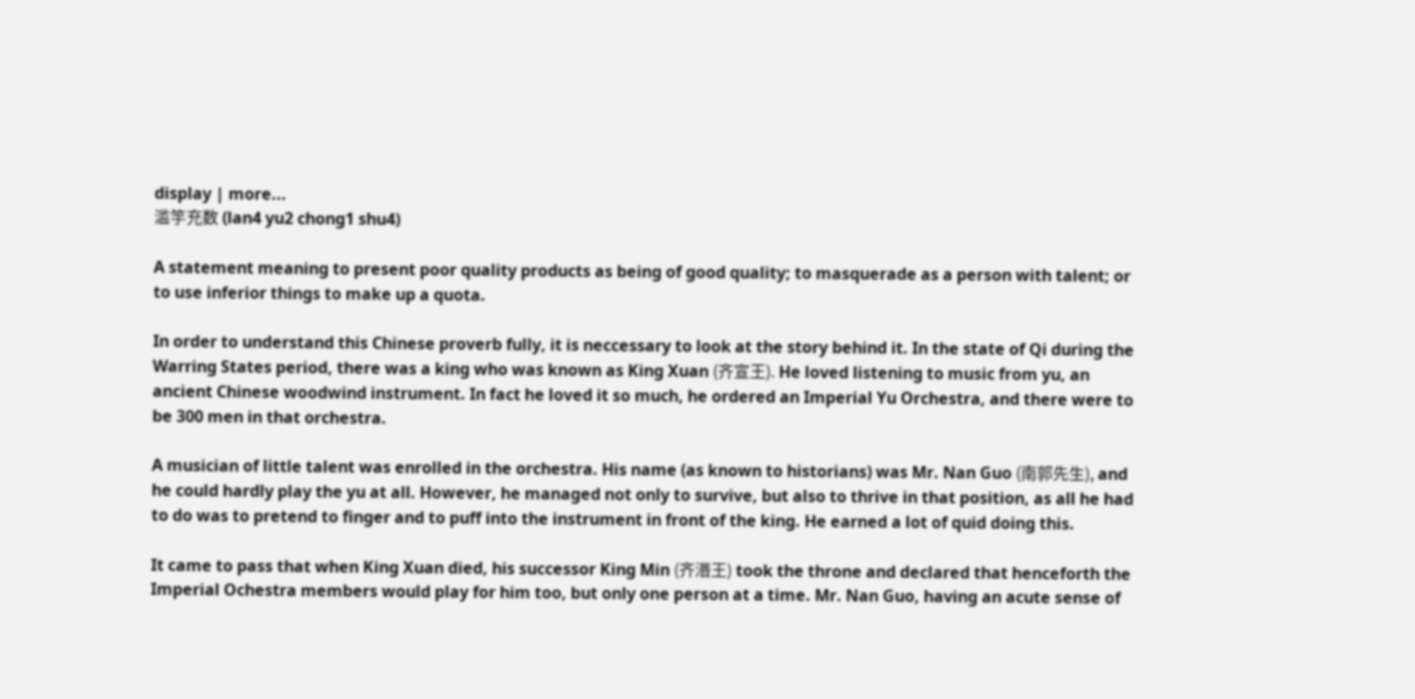display | more...
滥竽充数 (lan4 yu2 chong1 shu4)

A statement meaning to present poor quality products as being of good quality; to masquerade as a person with talent; or to use inferior things to make up a quota.

In order to understand this Chinese proverb fully, it is neccessary to look at the story behind it. In the state of Qi during the Warring States period, there was a king who was known as King Xuan (齐宣王). He loved listening to music from yu, an ancient Chinese woodwind instrument. In fact he loved it so much, he ordered an Imperial Yu Orchestra, and there were to be 300 men in that orchestra.

A musician of little talent was enrolled in the orchestra. His name (as known to historians) was Mr. Nan Guo (南郭先生), and he could hardly play the yu at all. However, he managed not only to survive, but also to thrive in that position, as all he had to do was to pretend to finger and to puff into the instrument in front of the king. He earned a lot of quid doing this.

It came to pass that when King Xuan died, his successor King Min (齐湣王) took the throne and declared that henceforth the Imperial Ochestra members would play for him too, but only one person at a time. Mr. Nan Guo, having an acute sense of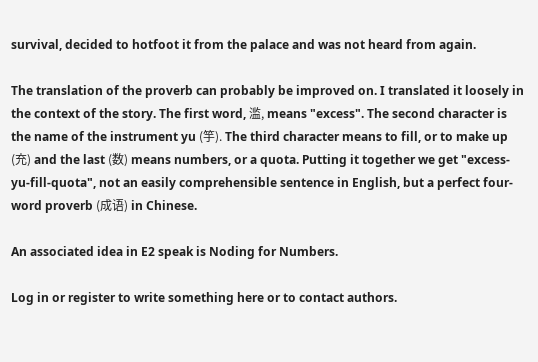survival, decided to hotfoot it from the palace and was not heard from again.

The translation of the proverb can probably be improved on. I translated it loosely in the context of the story. The first word, 滥, means "excess". The second character is the name of the instrument yu (竽). The third character means to fill, or to make up (充) and the last (数) means numbers, or a quota. Putting it together we get "excess-yu-fill-quota", not an easily comprehensible sentence in English, but a perfect four-word proverb (成语) in Chinese.

An associated idea in E2 speak is Noding for Numbers.

Log in or register to write something here or to contact authors.